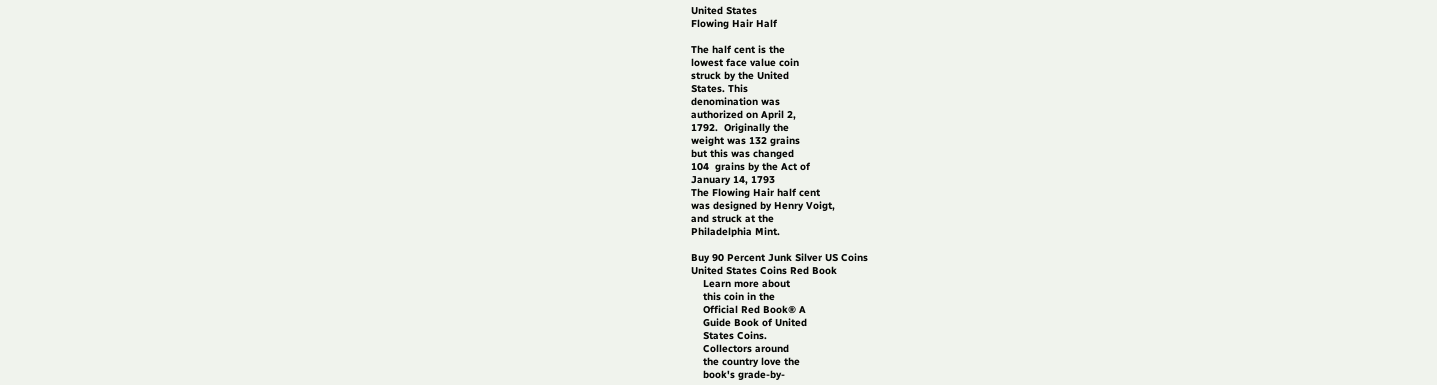United States
Flowing Hair Half

The half cent is the
lowest face value coin
struck by the United
States. This
denomination was
authorized on April 2,
1792.  Originally the
weight was 132 grains
but this was changed
104  grains by the Act of
January 14, 1793
The Flowing Hair half cent
was designed by Henry Voigt,
and struck at the
Philadelphia Mint.

Buy 90 Percent Junk Silver US Coins
United States Coins Red Book
    Learn more about
    this coin in the
    Official Red Book® A
    Guide Book of United
    States Coins.
    Collectors around
    the country love the
    book's grade-by-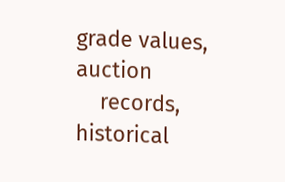grade values, auction
    records, historical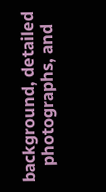background, detailed
    photographs, and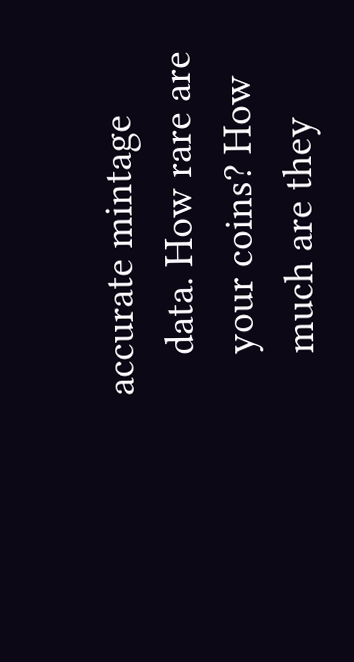accurate mintage
    data. How rare are
    your coins? How
    much are they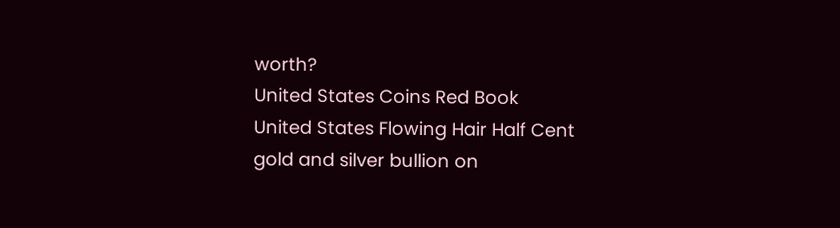worth?
United States Coins Red Book
United States Flowing Hair Half Cent
gold and silver bullion on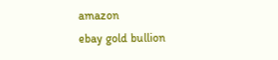amazon
ebay gold bullion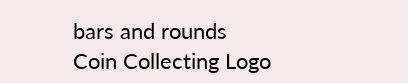bars and rounds
Coin Collecting Logo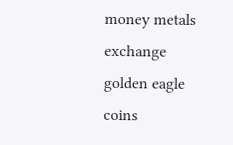money metals exchange
golden eagle coins